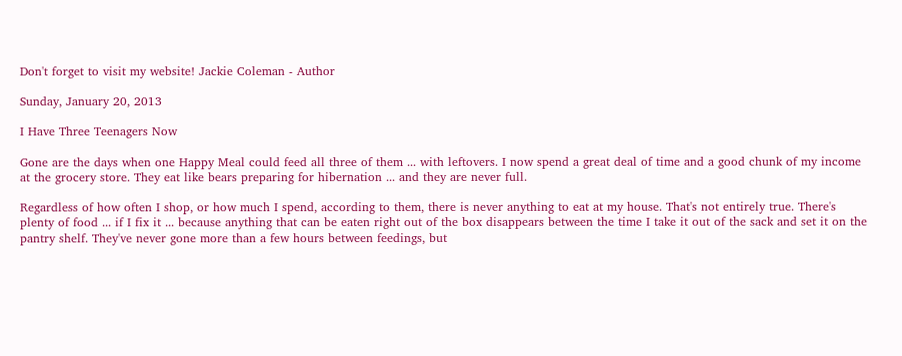Don't forget to visit my website! Jackie Coleman - Author

Sunday, January 20, 2013

I Have Three Teenagers Now

Gone are the days when one Happy Meal could feed all three of them ... with leftovers. I now spend a great deal of time and a good chunk of my income at the grocery store. They eat like bears preparing for hibernation ... and they are never full.

Regardless of how often I shop, or how much I spend, according to them, there is never anything to eat at my house. That's not entirely true. There's plenty of food ... if I fix it ... because anything that can be eaten right out of the box disappears between the time I take it out of the sack and set it on the pantry shelf. They've never gone more than a few hours between feedings, but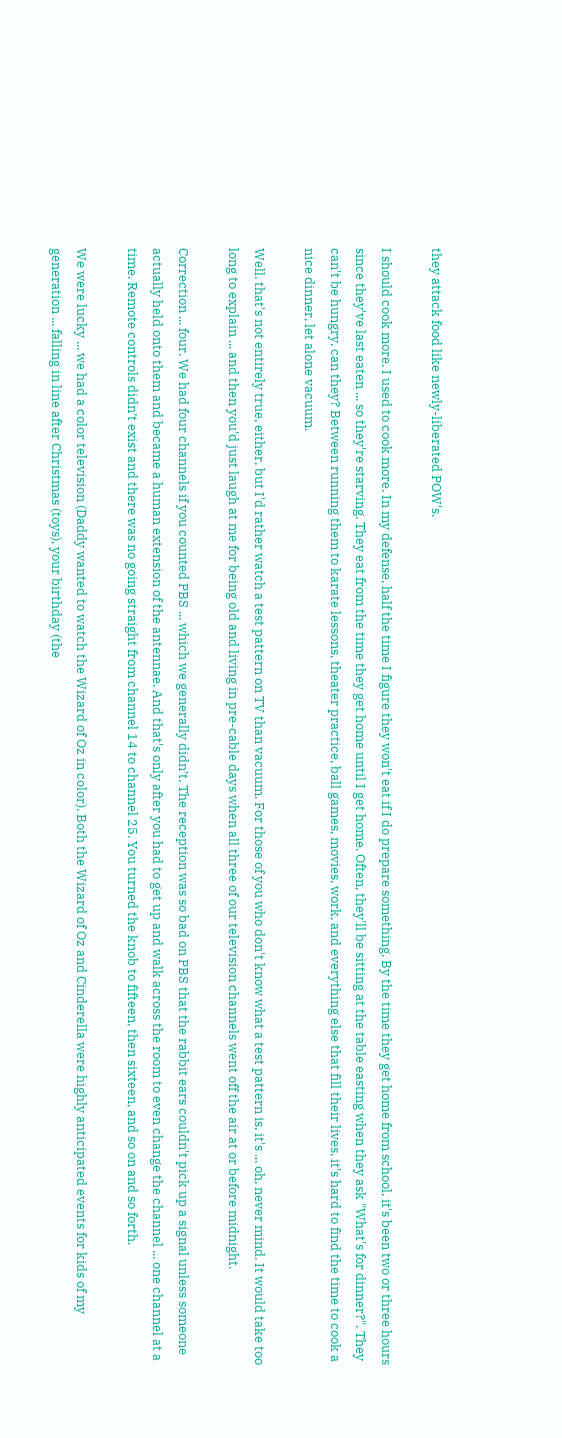they attack food like newly-liberated POW's.

I should cook more. I used to cook more. In my defense, half the time I figure they won't eat if I do prepare something. By the time they get home from school, it's been two or three hours since they've last eaten ... so they're starving. They eat from the time they get home until I get home. Often, they'll be sitting at the table easting when they ask "What's for dinner?". They can't be hungry, can they? Between running them to karate lessons, theater practice, ball games, movies, work, and everything else that fill their lives, it's hard to find the time to cook a nice dinner, let alone vacuum.

Well, that's not entirely true, either, but I'd rather watch a test pattern on TV than vacuum. For those of you who don't know what a test pattern is, it's ... oh, never mind. It would take too long to explain ... and then you'd just laugh at me for being old and living in pre-cable days when all three of our television channels went off the air at or before midnight.

Correction ... four. We had four channels if you counted PBS ... which we generally didn’t. The reception was so bad on PBS that the rabbit ears couldn't pick up a signal unless someone actually held onto them and became a human extension of the antennae. And that's only after you had to get up and walk across the room to even change the channel ... one channel at a time. Remote controls didn’t exist and there was no going straight from channel 14 to channel 25. You turned the knob to fifteen, then sixteen, and so on and so forth.

We were lucky ... we had a color television (Daddy wanted to watch the Wizard of Oz in color). Both the Wizard of Oz and Cinderella were highly anticipated events for kids of my generation ... falling in line after Christmas (toys), your birthday (the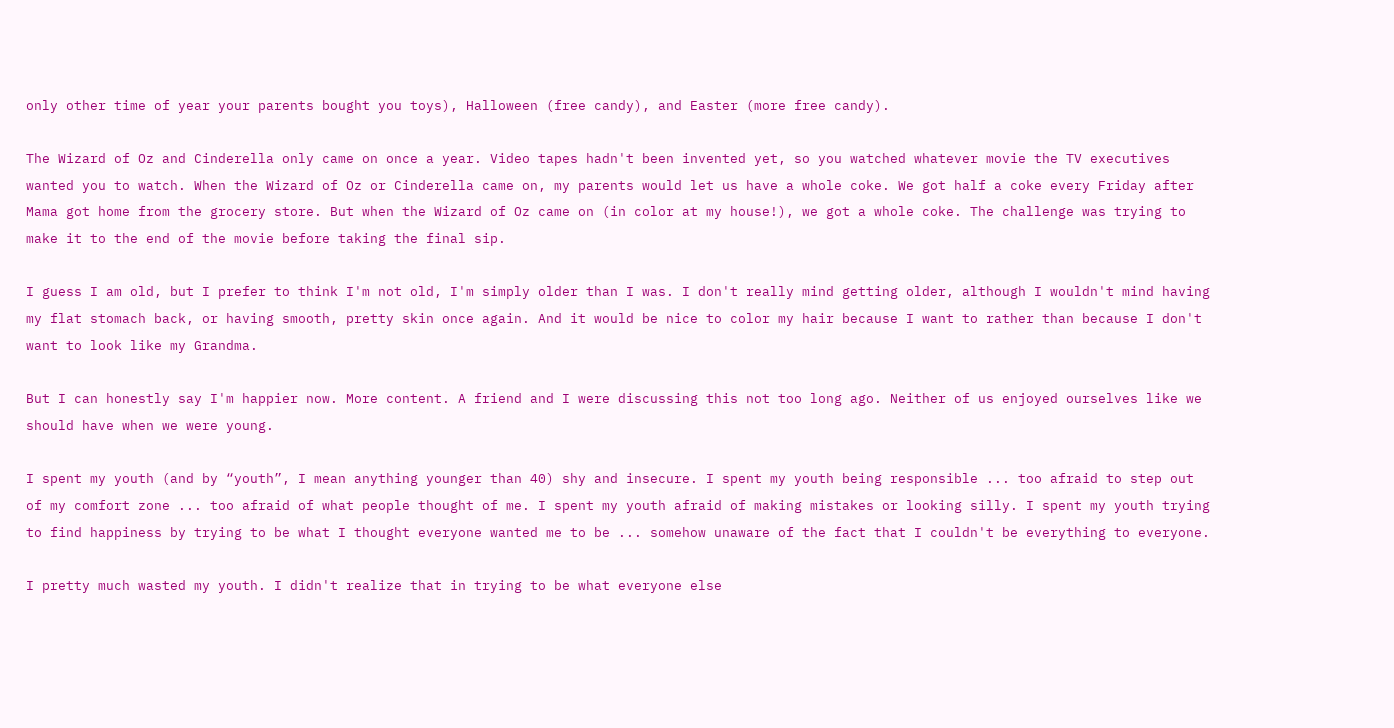only other time of year your parents bought you toys), Halloween (free candy), and Easter (more free candy).

The Wizard of Oz and Cinderella only came on once a year. Video tapes hadn't been invented yet, so you watched whatever movie the TV executives wanted you to watch. When the Wizard of Oz or Cinderella came on, my parents would let us have a whole coke. We got half a coke every Friday after Mama got home from the grocery store. But when the Wizard of Oz came on (in color at my house!), we got a whole coke. The challenge was trying to make it to the end of the movie before taking the final sip.

I guess I am old, but I prefer to think I'm not old, I'm simply older than I was. I don't really mind getting older, although I wouldn't mind having my flat stomach back, or having smooth, pretty skin once again. And it would be nice to color my hair because I want to rather than because I don't want to look like my Grandma.

But I can honestly say I'm happier now. More content. A friend and I were discussing this not too long ago. Neither of us enjoyed ourselves like we should have when we were young.

I spent my youth (and by “youth”, I mean anything younger than 40) shy and insecure. I spent my youth being responsible ... too afraid to step out of my comfort zone ... too afraid of what people thought of me. I spent my youth afraid of making mistakes or looking silly. I spent my youth trying to find happiness by trying to be what I thought everyone wanted me to be ... somehow unaware of the fact that I couldn't be everything to everyone.

I pretty much wasted my youth. I didn't realize that in trying to be what everyone else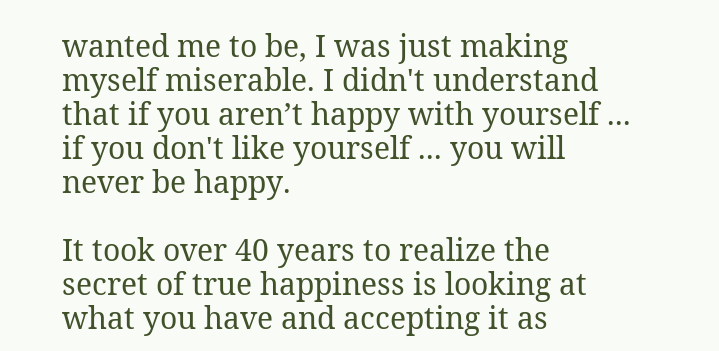wanted me to be, I was just making myself miserable. I didn't understand that if you aren’t happy with yourself ... if you don't like yourself ... you will never be happy.

It took over 40 years to realize the secret of true happiness is looking at what you have and accepting it as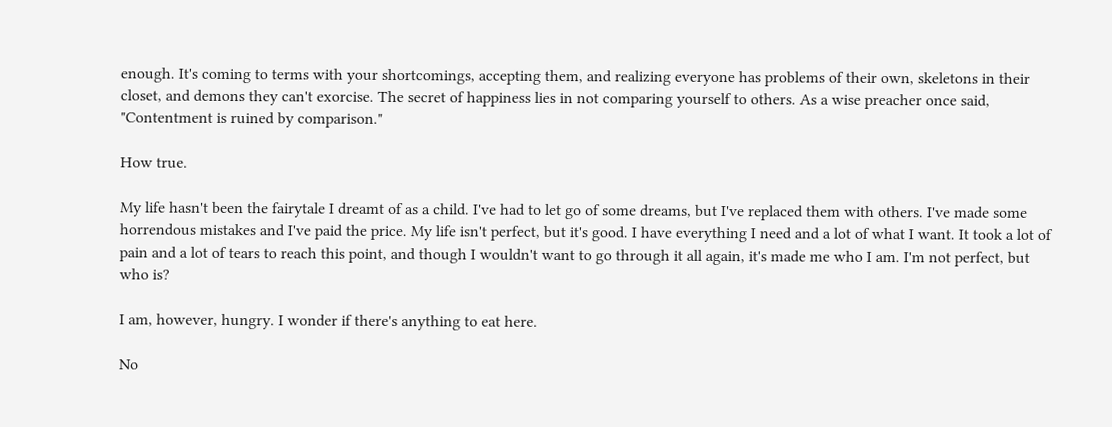enough. It's coming to terms with your shortcomings, accepting them, and realizing everyone has problems of their own, skeletons in their closet, and demons they can't exorcise. The secret of happiness lies in not comparing yourself to others. As a wise preacher once said, "Contentment is ruined by comparison."

How true.

My life hasn't been the fairytale I dreamt of as a child. I've had to let go of some dreams, but I've replaced them with others. I've made some horrendous mistakes and I've paid the price. My life isn't perfect, but it's good. I have everything I need and a lot of what I want. It took a lot of pain and a lot of tears to reach this point, and though I wouldn't want to go through it all again, it's made me who I am. I'm not perfect, but who is?

I am, however, hungry. I wonder if there's anything to eat here.

No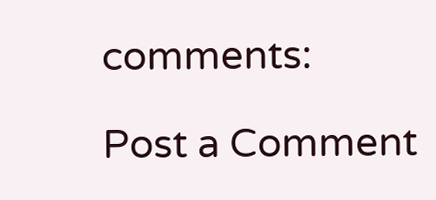comments:

Post a Comment